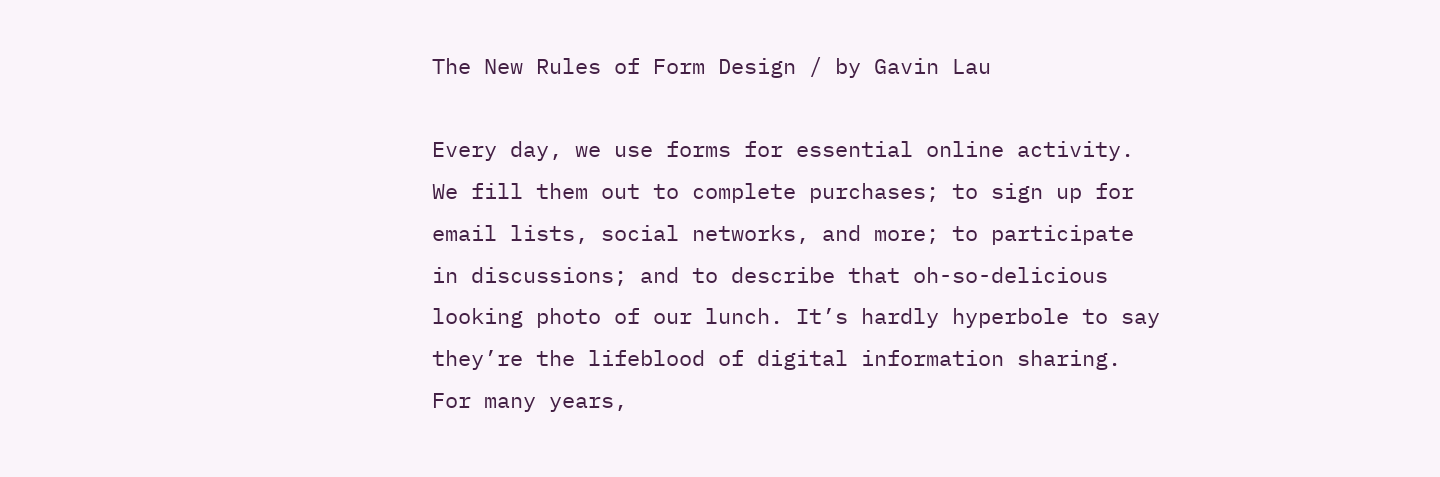The New Rules of Form Design / by Gavin Lau

Every day, we use forms for essential online activity. We fill them out to complete purchases; to sign up for email lists, social networks, and more; to participate in discussions; and to describe that oh-so-delicious looking photo of our lunch. It’s hardly hyperbole to say they’re the lifeblood of digital information sharing. For many years,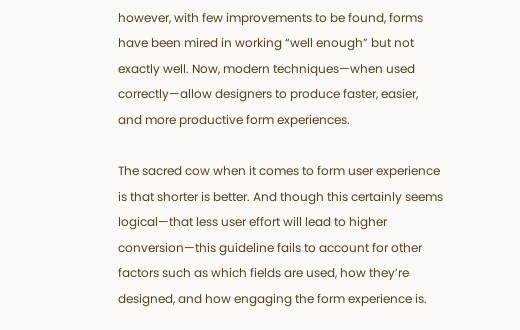however, with few improvements to be found, forms have been mired in working “well enough” but not exactly well. Now, modern techniques—when used correctly—allow designers to produce faster, easier, and more productive form experiences.

The sacred cow when it comes to form user experience is that shorter is better. And though this certainly seems logical—that less user effort will lead to higher conversion—this guideline fails to account for other factors such as which fields are used, how they’re designed, and how engaging the form experience is.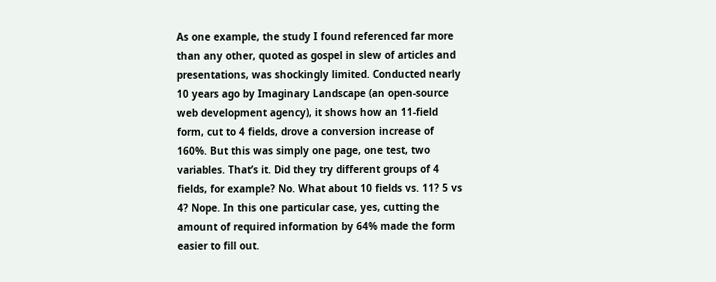As one example, the study I found referenced far more than any other, quoted as gospel in slew of articles and presentations, was shockingly limited. Conducted nearly 10 years ago by Imaginary Landscape (an open-source web development agency), it shows how an 11-field form, cut to 4 fields, drove a conversion increase of 160%. But this was simply one page, one test, two variables. That’s it. Did they try different groups of 4 fields, for example? No. What about 10 fields vs. 11? 5 vs 4? Nope. In this one particular case, yes, cutting the amount of required information by 64% made the form easier to fill out.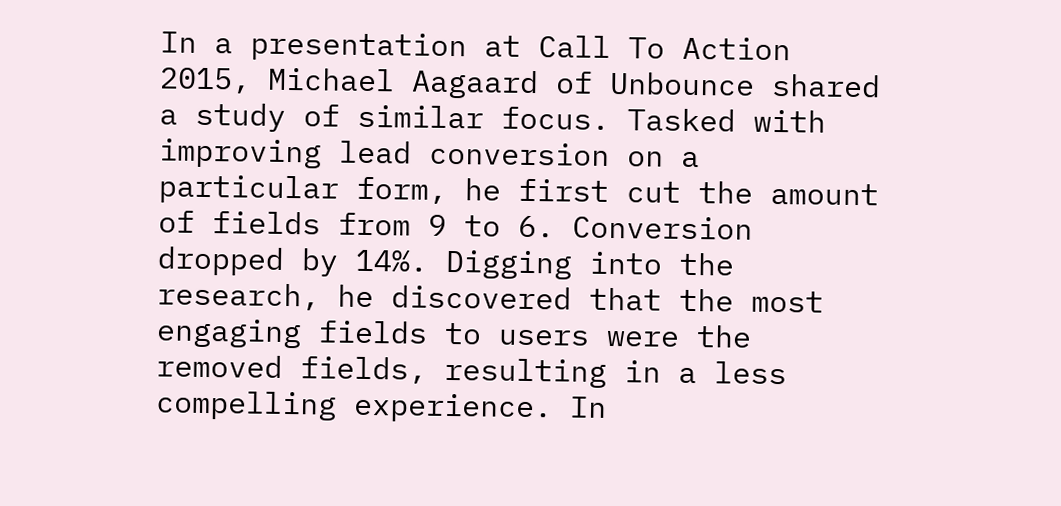In a presentation at Call To Action 2015, Michael Aagaard of Unbounce shared a study of similar focus. Tasked with improving lead conversion on a particular form, he first cut the amount of fields from 9 to 6. Conversion dropped by 14%. Digging into the research, he discovered that the most engaging fields to users were the removed fields, resulting in a less compelling experience. In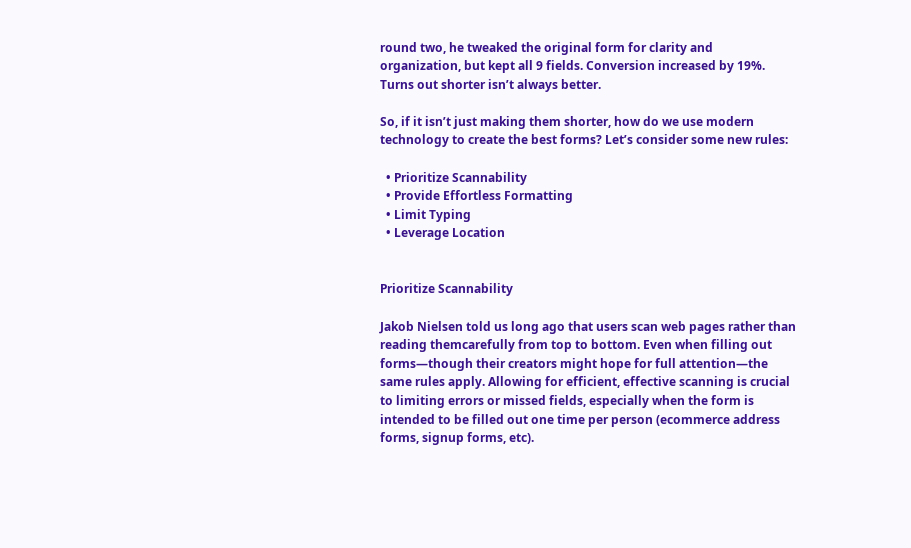round two, he tweaked the original form for clarity and organization, but kept all 9 fields. Conversion increased by 19%. Turns out shorter isn’t always better.

So, if it isn’t just making them shorter, how do we use modern technology to create the best forms? Let’s consider some new rules:

  • Prioritize Scannability
  • Provide Effortless Formatting
  • Limit Typing
  • Leverage Location


Prioritize Scannability

Jakob Nielsen told us long ago that users scan web pages rather than reading themcarefully from top to bottom. Even when filling out forms—though their creators might hope for full attention—the same rules apply. Allowing for efficient, effective scanning is crucial to limiting errors or missed fields, especially when the form is intended to be filled out one time per person (ecommerce address forms, signup forms, etc).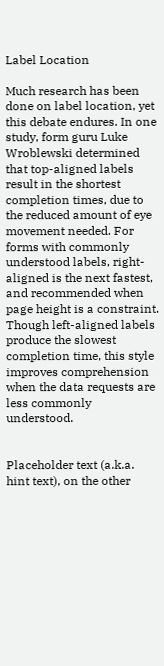Label Location

Much research has been done on label location, yet this debate endures. In one study, form guru Luke Wroblewski determined that top-aligned labels result in the shortest completion times, due to the reduced amount of eye movement needed. For forms with commonly understood labels, right-aligned is the next fastest, and recommended when page height is a constraint. Though left-aligned labels produce the slowest completion time, this style improves comprehension when the data requests are less commonly understood.


Placeholder text (a.k.a. hint text), on the other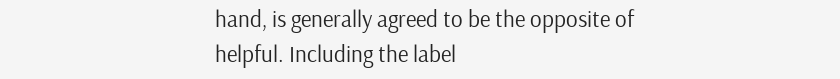hand, is generally agreed to be the opposite of helpful. Including the label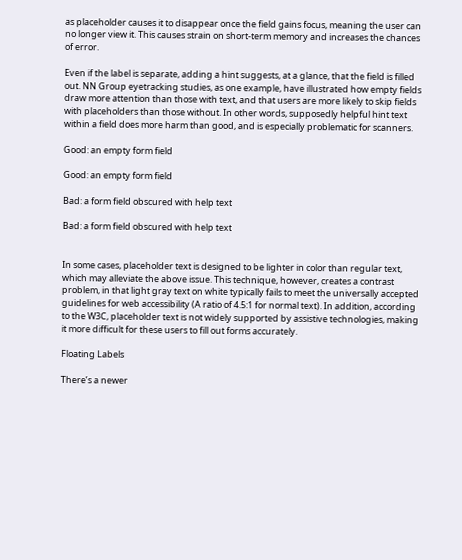as placeholder causes it to disappear once the field gains focus, meaning the user can no longer view it. This causes strain on short-term memory and increases the chances of error.

Even if the label is separate, adding a hint suggests, at a glance, that the field is filled out. NN Group eyetracking studies, as one example, have illustrated how empty fields draw more attention than those with text, and that users are more likely to skip fields with placeholders than those without. In other words, supposedly helpful hint text within a field does more harm than good, and is especially problematic for scanners.

Good: an empty form field

Good: an empty form field

Bad: a form field obscured with help text

Bad: a form field obscured with help text


In some cases, placeholder text is designed to be lighter in color than regular text, which may alleviate the above issue. This technique, however, creates a contrast problem, in that light gray text on white typically fails to meet the universally accepted guidelines for web accessibility (A ratio of 4.5:1 for normal text). In addition, according to the W3C, placeholder text is not widely supported by assistive technologies, making it more difficult for these users to fill out forms accurately.

Floating Labels

There’s a newer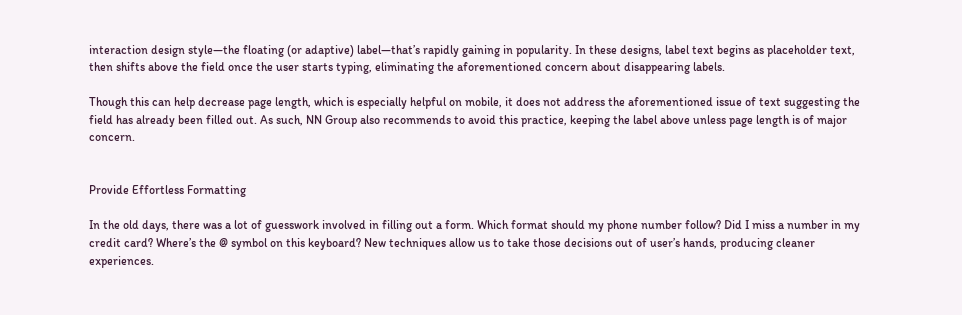interaction design style—the floating (or adaptive) label—that’s rapidly gaining in popularity. In these designs, label text begins as placeholder text, then shifts above the field once the user starts typing, eliminating the aforementioned concern about disappearing labels.

Though this can help decrease page length, which is especially helpful on mobile, it does not address the aforementioned issue of text suggesting the field has already been filled out. As such, NN Group also recommends to avoid this practice, keeping the label above unless page length is of major concern.


Provide Effortless Formatting

In the old days, there was a lot of guesswork involved in filling out a form. Which format should my phone number follow? Did I miss a number in my credit card? Where’s the @ symbol on this keyboard? New techniques allow us to take those decisions out of user’s hands, producing cleaner experiences.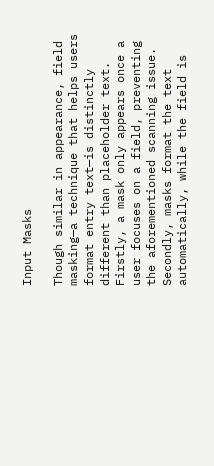Input Masks

Though similar in appearance, field masking—a technique that helps users format entry text—is distinctly different than placeholder text. Firstly, a mask only appears once a user focuses on a field, preventing the aforementioned scanning issue. Secondly, masks format the text automatically, while the field is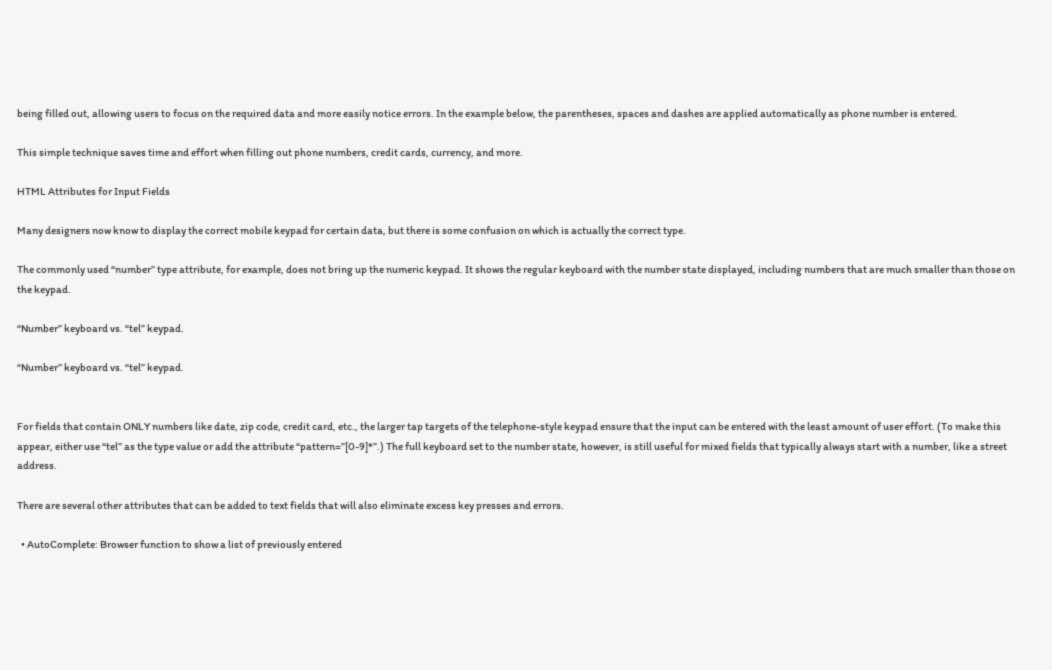being filled out, allowing users to focus on the required data and more easily notice errors. In the example below, the parentheses, spaces and dashes are applied automatically as phone number is entered.

This simple technique saves time and effort when filling out phone numbers, credit cards, currency, and more.

HTML Attributes for Input Fields

Many designers now know to display the correct mobile keypad for certain data, but there is some confusion on which is actually the correct type.

The commonly used “number” type attribute, for example, does not bring up the numeric keypad. It shows the regular keyboard with the number state displayed, including numbers that are much smaller than those on the keypad.

“Number” keyboard vs. “tel” keypad.

“Number” keyboard vs. “tel” keypad.


For fields that contain ONLY numbers like date, zip code, credit card, etc., the larger tap targets of the telephone-style keypad ensure that the input can be entered with the least amount of user effort. (To make this appear, either use “tel” as the type value or add the attribute “pattern=”[0-9]*”.) The full keyboard set to the number state, however, is still useful for mixed fields that typically always start with a number, like a street address.

There are several other attributes that can be added to text fields that will also eliminate excess key presses and errors.

  • AutoComplete: Browser function to show a list of previously entered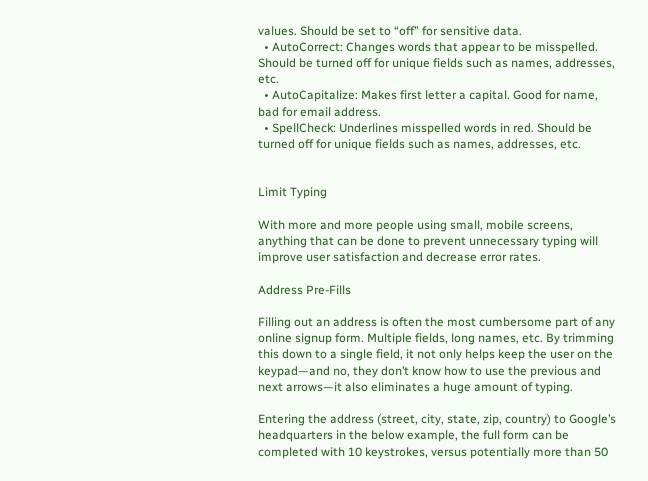values. Should be set to “off” for sensitive data.
  • AutoCorrect: Changes words that appear to be misspelled. Should be turned off for unique fields such as names, addresses, etc.
  • AutoCapitalize: Makes first letter a capital. Good for name, bad for email address.
  • SpellCheck: Underlines misspelled words in red. Should be turned off for unique fields such as names, addresses, etc.


Limit Typing

With more and more people using small, mobile screens, anything that can be done to prevent unnecessary typing will improve user satisfaction and decrease error rates.

Address Pre-Fills

Filling out an address is often the most cumbersome part of any online signup form. Multiple fields, long names, etc. By trimming this down to a single field, it not only helps keep the user on the keypad—and no, they don’t know how to use the previous and next arrows—it also eliminates a huge amount of typing.

Entering the address (street, city, state, zip, country) to Google’s headquarters in the below example, the full form can be completed with 10 keystrokes, versus potentially more than 50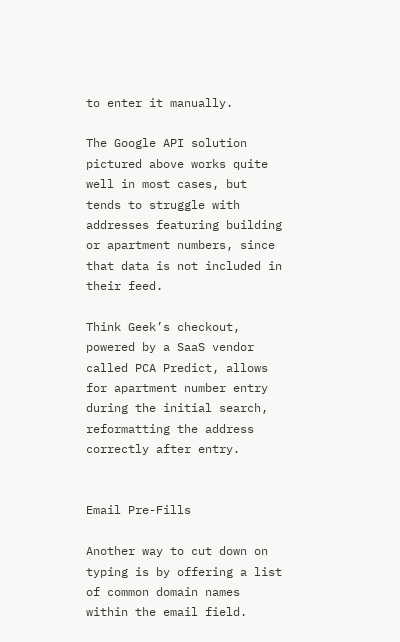to enter it manually.

The Google API solution pictured above works quite well in most cases, but tends to struggle with addresses featuring building or apartment numbers, since that data is not included in their feed.

Think Geek’s checkout, powered by a SaaS vendor called PCA Predict, allows for apartment number entry during the initial search, reformatting the address correctly after entry.


Email Pre-Fills

Another way to cut down on typing is by offering a list of common domain names within the email field.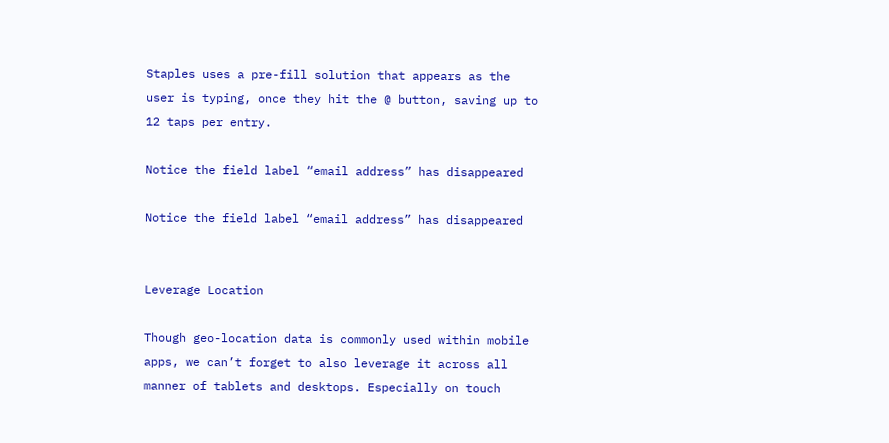Staples uses a pre-fill solution that appears as the user is typing, once they hit the @ button, saving up to 12 taps per entry.

Notice the field label “email address” has disappeared

Notice the field label “email address” has disappeared


Leverage Location

Though geo-location data is commonly used within mobile apps, we can’t forget to also leverage it across all manner of tablets and desktops. Especially on touch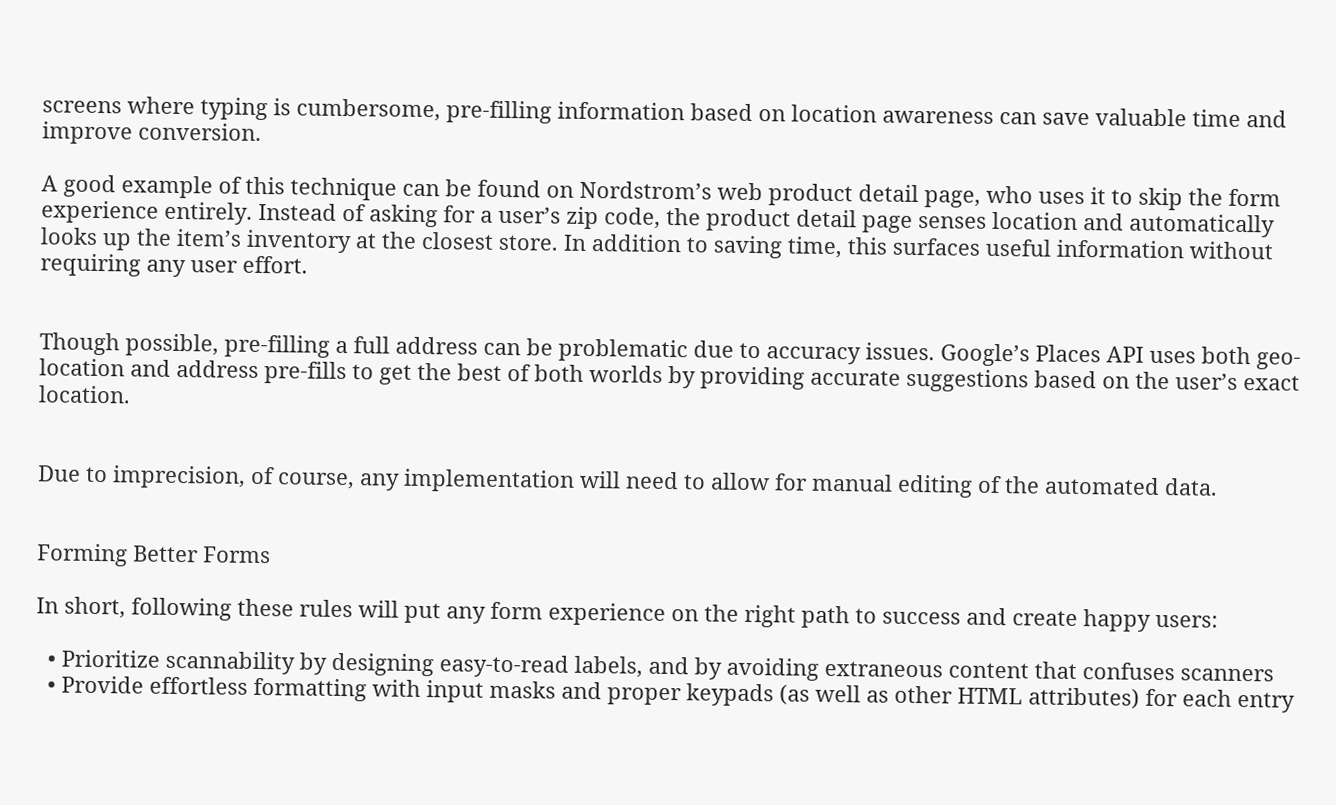screens where typing is cumbersome, pre-filling information based on location awareness can save valuable time and improve conversion.

A good example of this technique can be found on Nordstrom’s web product detail page, who uses it to skip the form experience entirely. Instead of asking for a user’s zip code, the product detail page senses location and automatically looks up the item’s inventory at the closest store. In addition to saving time, this surfaces useful information without requiring any user effort.


Though possible, pre-filling a full address can be problematic due to accuracy issues. Google’s Places API uses both geo-location and address pre-fills to get the best of both worlds by providing accurate suggestions based on the user’s exact location.


Due to imprecision, of course, any implementation will need to allow for manual editing of the automated data.


Forming Better Forms

In short, following these rules will put any form experience on the right path to success and create happy users:

  • Prioritize scannability by designing easy-to-read labels, and by avoiding extraneous content that confuses scanners
  • Provide effortless formatting with input masks and proper keypads (as well as other HTML attributes) for each entry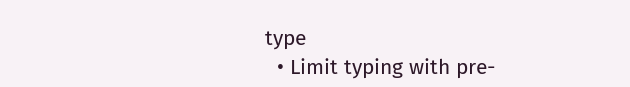type
  • Limit typing with pre-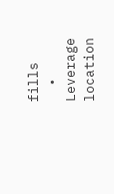fills
  • Leverage location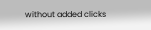without added clicks